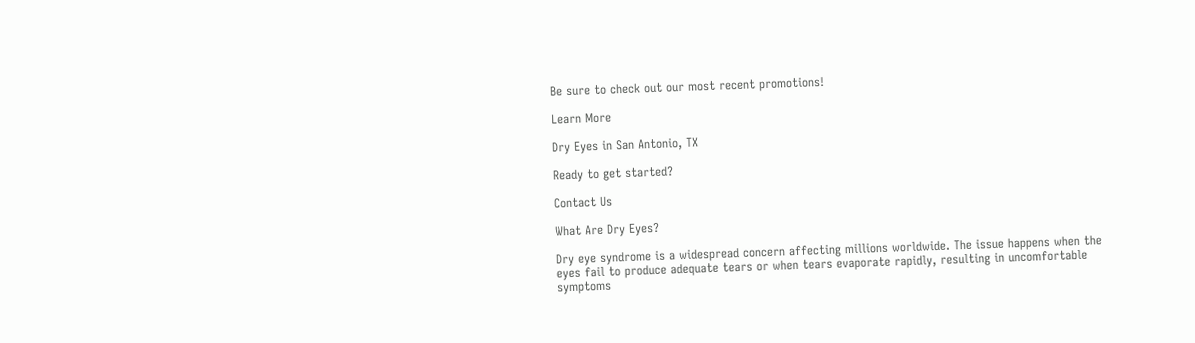Be sure to check out our most recent promotions!

Learn More

Dry Eyes in San Antonio, TX

Ready to get started?

Contact Us

What Are Dry Eyes?

Dry eye syndrome is a widespread concern affecting millions worldwide. The issue happens when the eyes fail to produce adequate tears or when tears evaporate rapidly, resulting in uncomfortable symptoms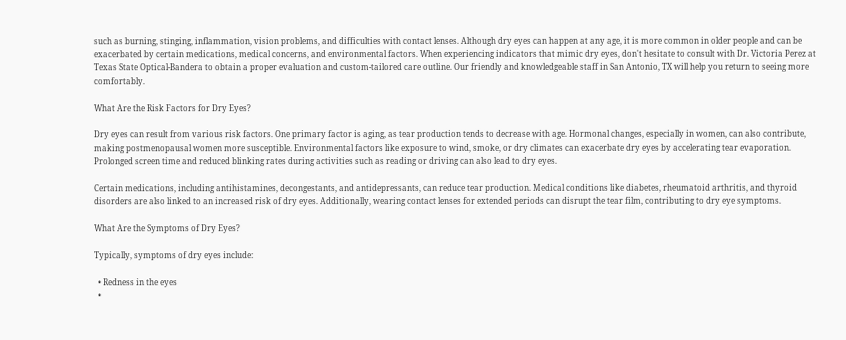such as burning, stinging, inflammation, vision problems, and difficulties with contact lenses. Although dry eyes can happen at any age, it is more common in older people and can be exacerbated by certain medications, medical concerns, and environmental factors. When experiencing indicators that mimic dry eyes, don't hesitate to consult with Dr. Victoria Perez at Texas State Optical-Bandera to obtain a proper evaluation and custom-tailored care outline. Our friendly and knowledgeable staff in San Antonio, TX will help you return to seeing more comfortably.

What Are the Risk Factors for Dry Eyes?

Dry eyes can result from various risk factors. One primary factor is aging, as tear production tends to decrease with age. Hormonal changes, especially in women, can also contribute, making postmenopausal women more susceptible. Environmental factors like exposure to wind, smoke, or dry climates can exacerbate dry eyes by accelerating tear evaporation. Prolonged screen time and reduced blinking rates during activities such as reading or driving can also lead to dry eyes.

Certain medications, including antihistamines, decongestants, and antidepressants, can reduce tear production. Medical conditions like diabetes, rheumatoid arthritis, and thyroid disorders are also linked to an increased risk of dry eyes. Additionally, wearing contact lenses for extended periods can disrupt the tear film, contributing to dry eye symptoms.

What Are the Symptoms of Dry Eyes?

Typically, symptoms of dry eyes include:

  • Redness in the eyes
  •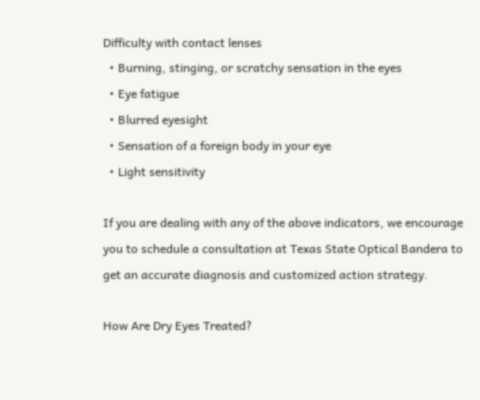Difficulty with contact lenses
  • Burning, stinging, or scratchy sensation in the eyes
  • Eye fatigue
  • Blurred eyesight
  • Sensation of a foreign body in your eye
  • Light sensitivity

If you are dealing with any of the above indicators, we encourage you to schedule a consultation at Texas State Optical Bandera to get an accurate diagnosis and customized action strategy.

How Are Dry Eyes Treated?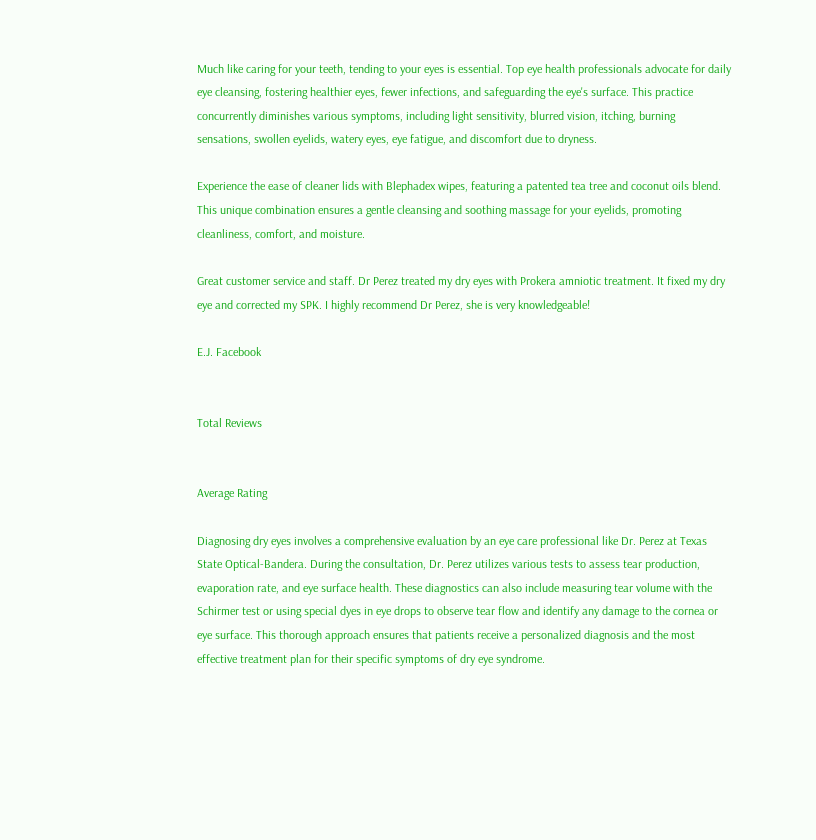Much like caring for your teeth, tending to your eyes is essential. Top eye health professionals advocate for daily eye cleansing, fostering healthier eyes, fewer infections, and safeguarding the eye's surface. This practice concurrently diminishes various symptoms, including light sensitivity, blurred vision, itching, burning sensations, swollen eyelids, watery eyes, eye fatigue, and discomfort due to dryness.

Experience the ease of cleaner lids with Blephadex wipes, featuring a patented tea tree and coconut oils blend. This unique combination ensures a gentle cleansing and soothing massage for your eyelids, promoting cleanliness, comfort, and moisture.

Great customer service and staff. Dr Perez treated my dry eyes with Prokera amniotic treatment. It fixed my dry eye and corrected my SPK. I highly recommend Dr Perez, she is very knowledgeable!

E.J. Facebook


Total Reviews


Average Rating

Diagnosing dry eyes involves a comprehensive evaluation by an eye care professional like Dr. Perez at Texas State Optical-Bandera. During the consultation, Dr. Perez utilizes various tests to assess tear production, evaporation rate, and eye surface health. These diagnostics can also include measuring tear volume with the Schirmer test or using special dyes in eye drops to observe tear flow and identify any damage to the cornea or eye surface. This thorough approach ensures that patients receive a personalized diagnosis and the most effective treatment plan for their specific symptoms of dry eye syndrome.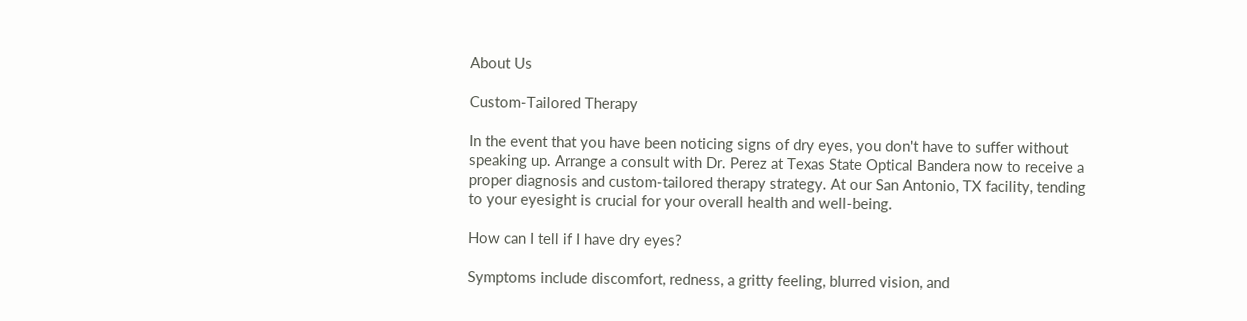About Us

Custom-Tailored Therapy

In the event that you have been noticing signs of dry eyes, you don't have to suffer without speaking up. Arrange a consult with Dr. Perez at Texas State Optical Bandera now to receive a proper diagnosis and custom-tailored therapy strategy. At our San Antonio, TX facility, tending to your eyesight is crucial for your overall health and well-being.

How can I tell if I have dry eyes?

Symptoms include discomfort, redness, a gritty feeling, blurred vision, and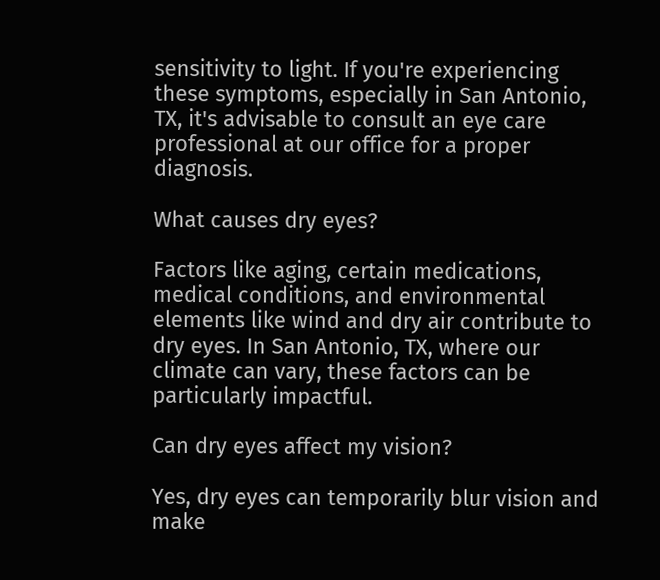sensitivity to light. If you're experiencing these symptoms, especially in San Antonio, TX, it's advisable to consult an eye care professional at our office for a proper diagnosis.

What causes dry eyes?

Factors like aging, certain medications, medical conditions, and environmental elements like wind and dry air contribute to dry eyes. In San Antonio, TX, where our climate can vary, these factors can be particularly impactful.

Can dry eyes affect my vision?

Yes, dry eyes can temporarily blur vision and make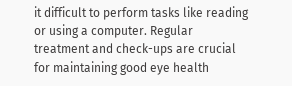it difficult to perform tasks like reading or using a computer. Regular treatment and check-ups are crucial for maintaining good eye health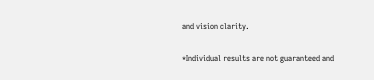and vision clarity.

*Individual results are not guaranteed and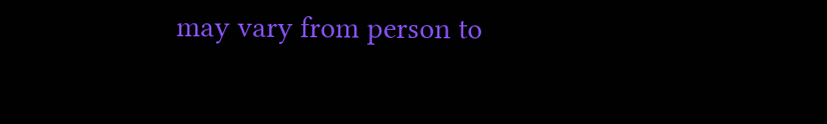may vary from person to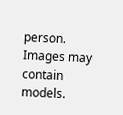person. Images may contain models.